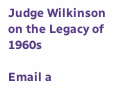Judge Wilkinson on the Legacy of 1960s

Email a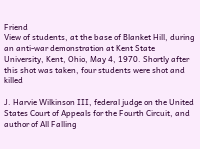Friend
View of students, at the base of Blanket Hill, during an anti-war demonstration at Kent State University, Kent, Ohio, May 4, 1970. Shortly after this shot was taken, four students were shot and killed

J. Harvie Wilkinson III, federal judge on the United States Court of Appeals for the Fourth Circuit, and author of All Falling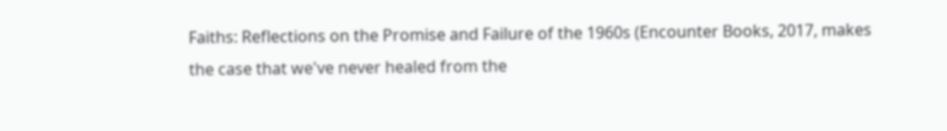Faiths: Reflections on the Promise and Failure of the 1960s (Encounter Books, 2017, makes the case that we've never healed from the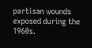partisan wounds exposed during the 1960s.